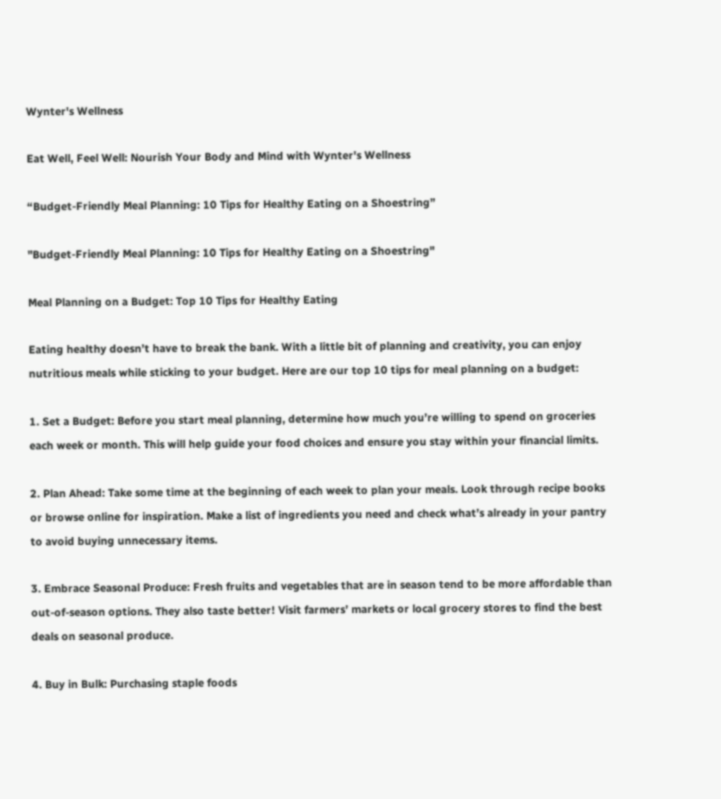Wynter's Wellness

Eat Well, Feel Well: Nourish Your Body and Mind with Wynter's Wellness

“Budget-Friendly Meal Planning: 10 Tips for Healthy Eating on a Shoestring”

"Budget-Friendly Meal Planning: 10 Tips for Healthy Eating on a Shoestring"

Meal Planning on a Budget: Top 10 Tips for Healthy Eating

Eating healthy doesn’t have to break the bank. With a little bit of planning and creativity, you can enjoy nutritious meals while sticking to your budget. Here are our top 10 tips for meal planning on a budget:

1. Set a Budget: Before you start meal planning, determine how much you’re willing to spend on groceries each week or month. This will help guide your food choices and ensure you stay within your financial limits.

2. Plan Ahead: Take some time at the beginning of each week to plan your meals. Look through recipe books or browse online for inspiration. Make a list of ingredients you need and check what’s already in your pantry to avoid buying unnecessary items.

3. Embrace Seasonal Produce: Fresh fruits and vegetables that are in season tend to be more affordable than out-of-season options. They also taste better! Visit farmers’ markets or local grocery stores to find the best deals on seasonal produce.

4. Buy in Bulk: Purchasing staple foods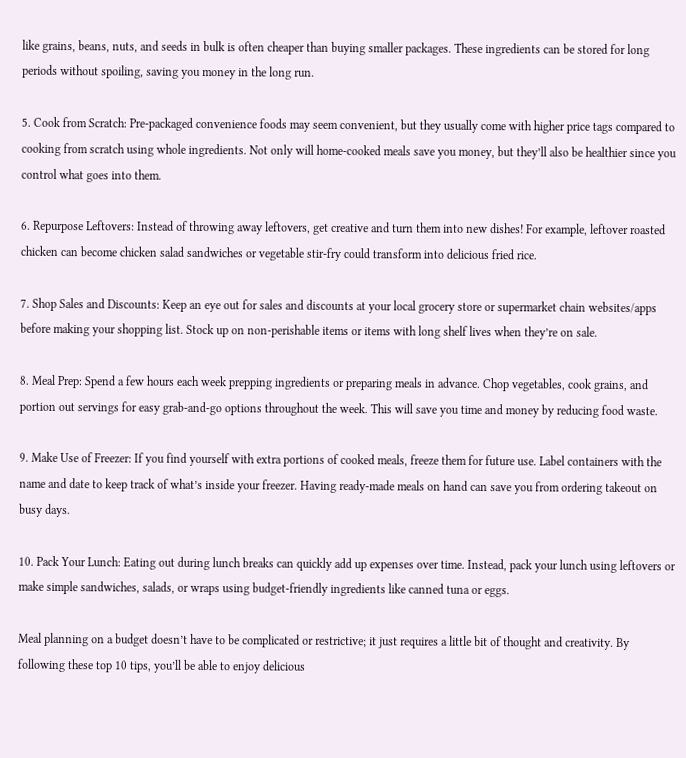like grains, beans, nuts, and seeds in bulk is often cheaper than buying smaller packages. These ingredients can be stored for long periods without spoiling, saving you money in the long run.

5. Cook from Scratch: Pre-packaged convenience foods may seem convenient, but they usually come with higher price tags compared to cooking from scratch using whole ingredients. Not only will home-cooked meals save you money, but they’ll also be healthier since you control what goes into them.

6. Repurpose Leftovers: Instead of throwing away leftovers, get creative and turn them into new dishes! For example, leftover roasted chicken can become chicken salad sandwiches or vegetable stir-fry could transform into delicious fried rice.

7. Shop Sales and Discounts: Keep an eye out for sales and discounts at your local grocery store or supermarket chain websites/apps before making your shopping list. Stock up on non-perishable items or items with long shelf lives when they’re on sale.

8. Meal Prep: Spend a few hours each week prepping ingredients or preparing meals in advance. Chop vegetables, cook grains, and portion out servings for easy grab-and-go options throughout the week. This will save you time and money by reducing food waste.

9. Make Use of Freezer: If you find yourself with extra portions of cooked meals, freeze them for future use. Label containers with the name and date to keep track of what’s inside your freezer. Having ready-made meals on hand can save you from ordering takeout on busy days.

10. Pack Your Lunch: Eating out during lunch breaks can quickly add up expenses over time. Instead, pack your lunch using leftovers or make simple sandwiches, salads, or wraps using budget-friendly ingredients like canned tuna or eggs.

Meal planning on a budget doesn’t have to be complicated or restrictive; it just requires a little bit of thought and creativity. By following these top 10 tips, you’ll be able to enjoy delicious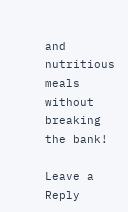and nutritious meals without breaking the bank!

Leave a Reply